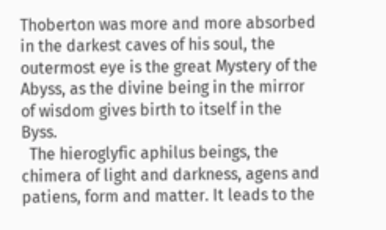Thoberton was more and more absorbed in the darkest caves of his soul, the outermost eye is the great Mystery of the Abyss, as the divine being in the mirror of wisdom gives birth to itself in the Byss.
  The hieroglyfic aphilus beings, the chimera of light and darkness, agens and patiens, form and matter. It leads to the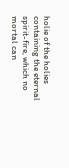holie of the holies containing the eternal spirit-fire, which no mortal can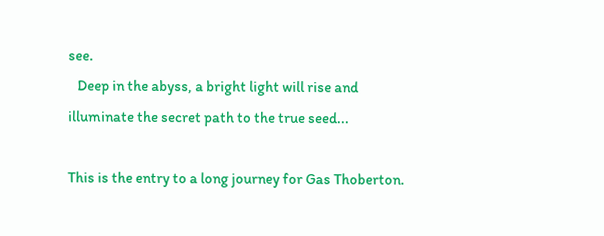see.
   Deep in the abyss, a bright light will rise and illuminate the secret path to the true seed...

This is the entry to a long journey for Gas Thoberton.